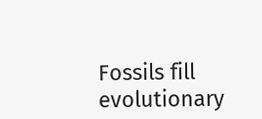Fossils fill evolutionary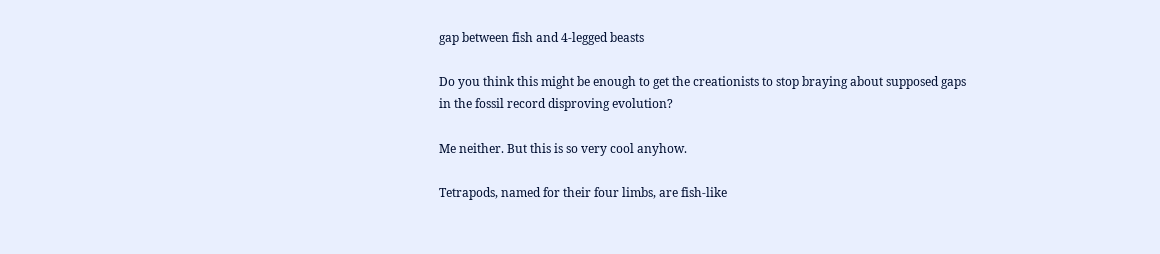gap between fish and 4-legged beasts

Do you think this might be enough to get the creationists to stop braying about supposed gaps in the fossil record disproving evolution?

Me neither. But this is so very cool anyhow.

Tetrapods, named for their four limbs, are fish-like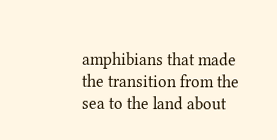amphibians that made the transition from the sea to the land about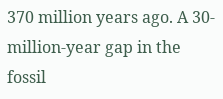370 million years ago. A 30-million-year gap in the fossil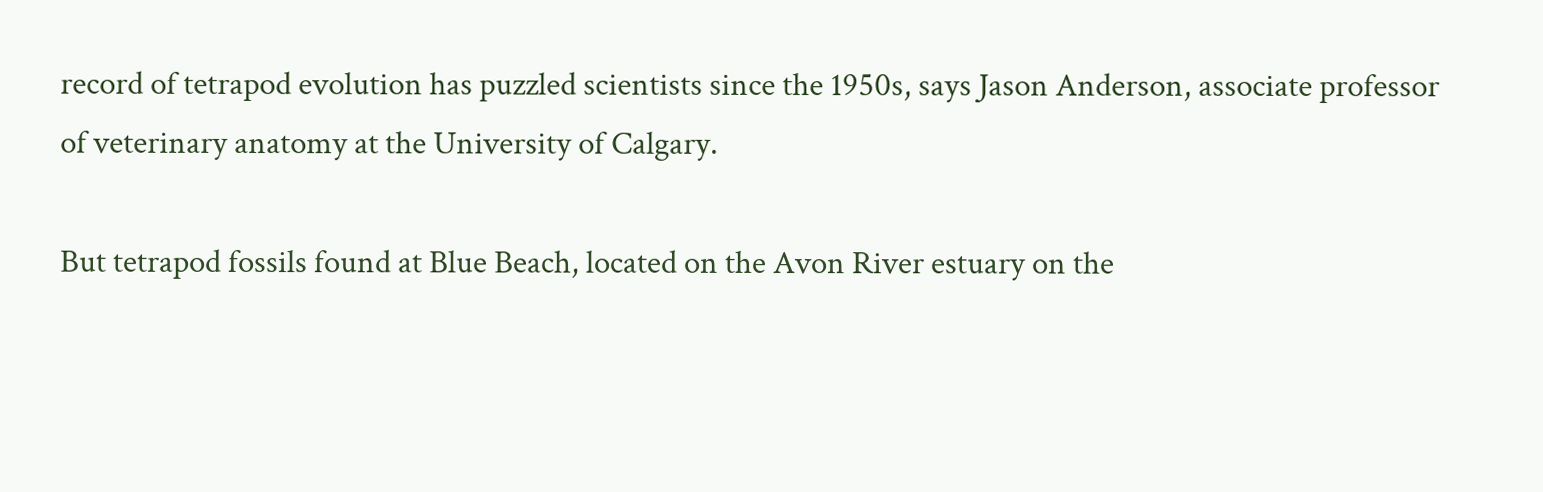record of tetrapod evolution has puzzled scientists since the 1950s, says Jason Anderson, associate professor of veterinary anatomy at the University of Calgary.

But tetrapod fossils found at Blue Beach, located on the Avon River estuary on the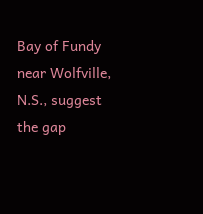Bay of Fundy near Wolfville, N.S., suggest the gap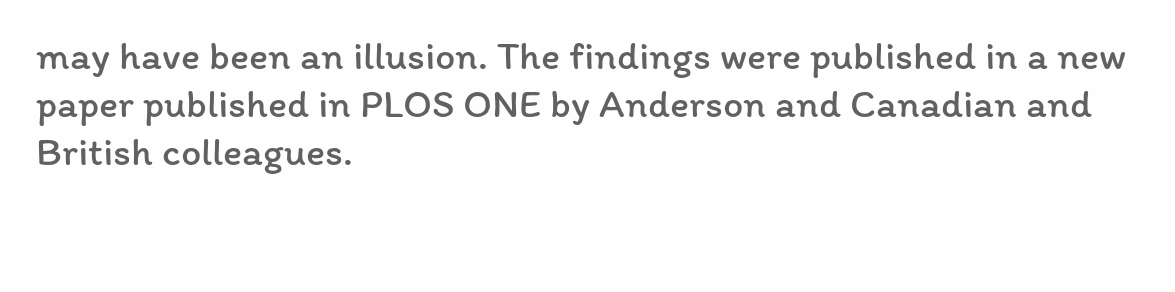may have been an illusion. The findings were published in a new paper published in PLOS ONE by Anderson and Canadian and British colleagues.